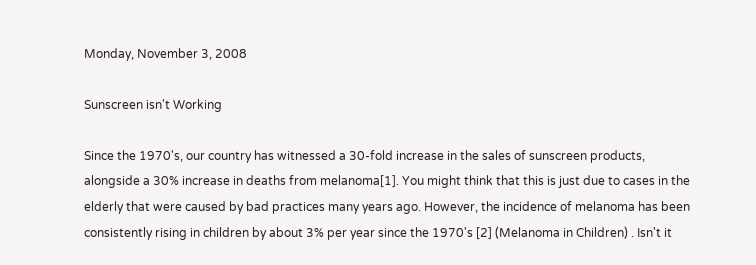Monday, November 3, 2008

Sunscreen isn't Working

Since the 1970's, our country has witnessed a 30-fold increase in the sales of sunscreen products, alongside a 30% increase in deaths from melanoma[1]. You might think that this is just due to cases in the elderly that were caused by bad practices many years ago. However, the incidence of melanoma has been consistently rising in children by about 3% per year since the 1970's [2] (Melanoma in Children) . Isn't it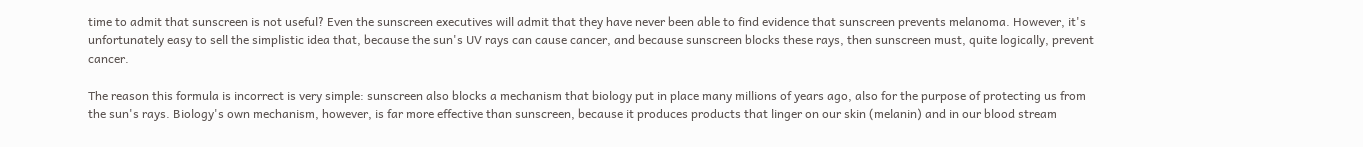time to admit that sunscreen is not useful? Even the sunscreen executives will admit that they have never been able to find evidence that sunscreen prevents melanoma. However, it's unfortunately easy to sell the simplistic idea that, because the sun's UV rays can cause cancer, and because sunscreen blocks these rays, then sunscreen must, quite logically, prevent cancer.

The reason this formula is incorrect is very simple: sunscreen also blocks a mechanism that biology put in place many millions of years ago, also for the purpose of protecting us from the sun's rays. Biology's own mechanism, however, is far more effective than sunscreen, because it produces products that linger on our skin (melanin) and in our blood stream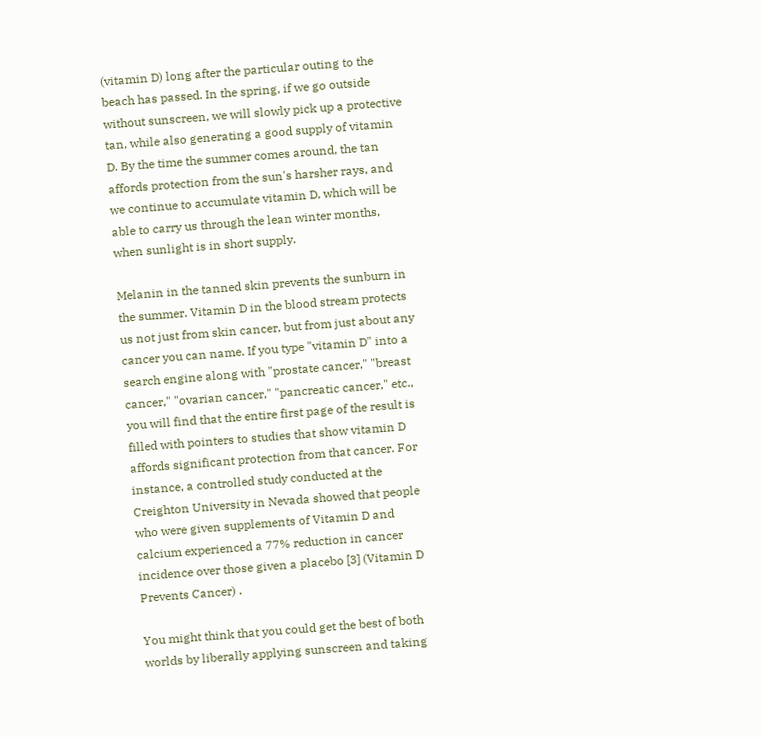(vitamin D) long after the particular outing to the beach has passed. In the spring, if we go outside without sunscreen, we will slowly pick up a protective tan, while also generating a good supply of vitamin D. By the time the summer comes around, the tan affords protection from the sun's harsher rays, and we continue to accumulate vitamin D, which will be able to carry us through the lean winter months, when sunlight is in short supply.

Melanin in the tanned skin prevents the sunburn in the summer. Vitamin D in the blood stream protects us not just from skin cancer, but from just about any cancer you can name. If you type "vitamin D" into a search engine along with "prostate cancer," "breast cancer," "ovarian cancer," "pancreatic cancer," etc., you will find that the entire first page of the result is filled with pointers to studies that show vitamin D affords significant protection from that cancer. For instance, a controlled study conducted at the Creighton University in Nevada showed that people who were given supplements of Vitamin D and calcium experienced a 77% reduction in cancer incidence over those given a placebo [3] (Vitamin D Prevents Cancer) .

You might think that you could get the best of both worlds by liberally applying sunscreen and taking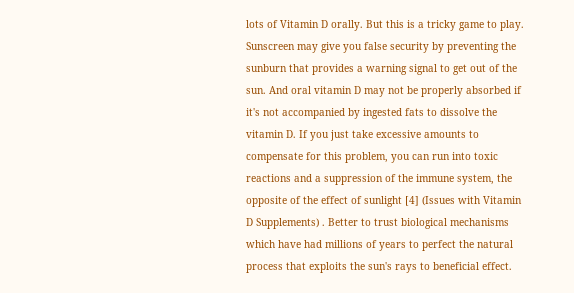lots of Vitamin D orally. But this is a tricky game to play. Sunscreen may give you false security by preventing the sunburn that provides a warning signal to get out of the sun. And oral vitamin D may not be properly absorbed if it's not accompanied by ingested fats to dissolve the vitamin D. If you just take excessive amounts to compensate for this problem, you can run into toxic reactions and a suppression of the immune system, the opposite of the effect of sunlight [4] (Issues with Vitamin D Supplements) . Better to trust biological mechanisms which have had millions of years to perfect the natural process that exploits the sun's rays to beneficial effect.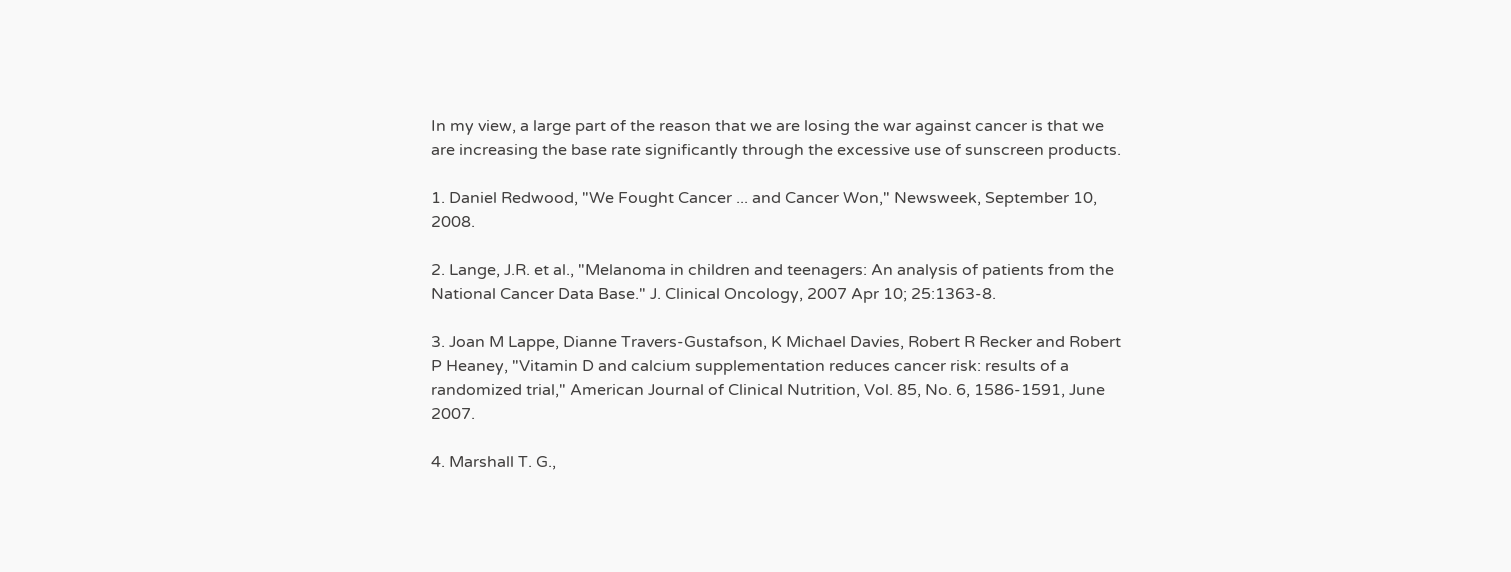In my view, a large part of the reason that we are losing the war against cancer is that we are increasing the base rate significantly through the excessive use of sunscreen products.

1. Daniel Redwood, "We Fought Cancer ... and Cancer Won," Newsweek, September 10, 2008.

2. Lange, J.R. et al., "Melanoma in children and teenagers: An analysis of patients from the National Cancer Data Base." J. Clinical Oncology, 2007 Apr 10; 25:1363-8.

3. Joan M Lappe, Dianne Travers-Gustafson, K Michael Davies, Robert R Recker and Robert P Heaney, "Vitamin D and calcium supplementation reduces cancer risk: results of a randomized trial," American Journal of Clinical Nutrition, Vol. 85, No. 6, 1586-1591, June 2007.

4. Marshall T. G.,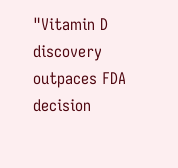"Vitamin D discovery outpaces FDA decision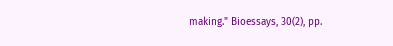making." Bioessays, 30(2), pp.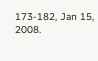173-182, Jan 15, 2008.